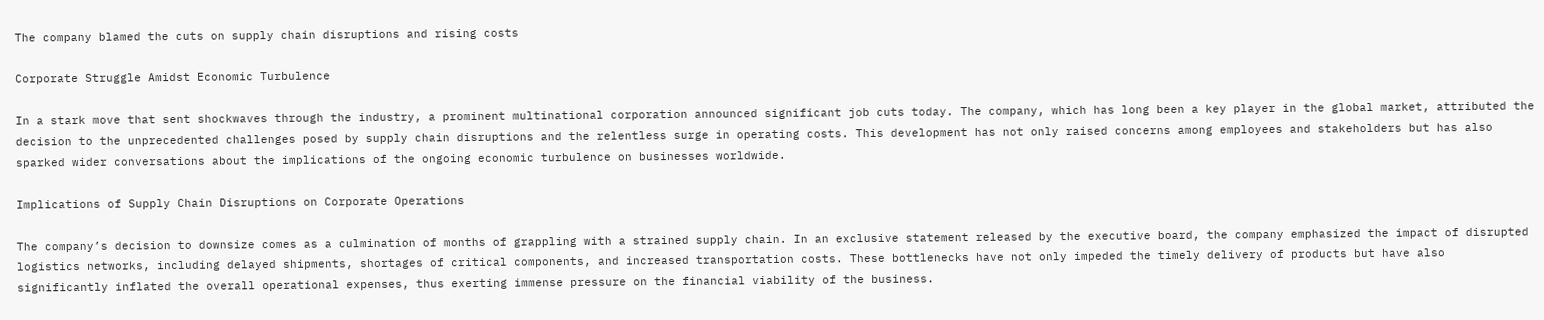The company blamed the cuts on supply chain disruptions and rising costs

Corporate Struggle Amidst Economic Turbulence

In a stark move that sent shockwaves through the industry, a prominent multinational corporation announced significant job cuts today. The company, which has long been a key player in the global market, attributed the decision to the unprecedented challenges posed by supply chain disruptions and the relentless surge in operating costs. This development has not only raised concerns among employees and stakeholders but has also sparked wider conversations about the implications of the ongoing economic turbulence on businesses worldwide.

Implications of Supply Chain Disruptions on Corporate Operations

The company’s decision to downsize comes as a culmination of months of grappling with a strained supply chain. In an exclusive statement released by the executive board, the company emphasized the impact of disrupted logistics networks, including delayed shipments, shortages of critical components, and increased transportation costs. These bottlenecks have not only impeded the timely delivery of products but have also significantly inflated the overall operational expenses, thus exerting immense pressure on the financial viability of the business.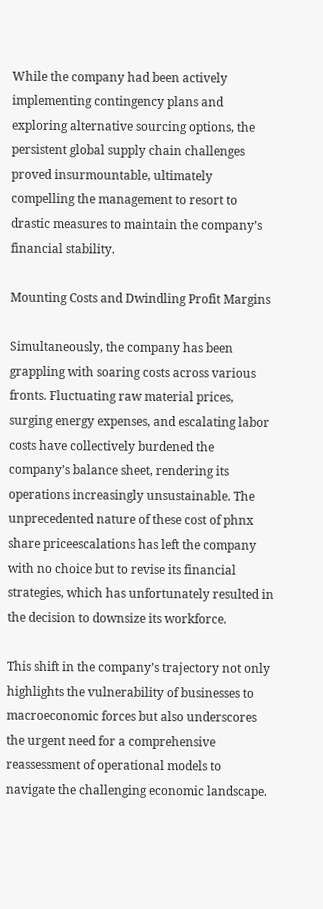While the company had been actively implementing contingency plans and exploring alternative sourcing options, the persistent global supply chain challenges proved insurmountable, ultimately compelling the management to resort to drastic measures to maintain the company’s financial stability.

Mounting Costs and Dwindling Profit Margins

Simultaneously, the company has been grappling with soaring costs across various fronts. Fluctuating raw material prices, surging energy expenses, and escalating labor costs have collectively burdened the company’s balance sheet, rendering its operations increasingly unsustainable. The unprecedented nature of these cost of phnx share priceescalations has left the company with no choice but to revise its financial strategies, which has unfortunately resulted in the decision to downsize its workforce.

This shift in the company’s trajectory not only highlights the vulnerability of businesses to macroeconomic forces but also underscores the urgent need for a comprehensive reassessment of operational models to navigate the challenging economic landscape.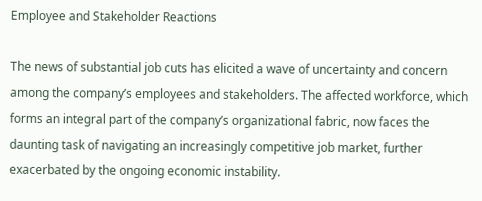Employee and Stakeholder Reactions

The news of substantial job cuts has elicited a wave of uncertainty and concern among the company’s employees and stakeholders. The affected workforce, which forms an integral part of the company’s organizational fabric, now faces the daunting task of navigating an increasingly competitive job market, further exacerbated by the ongoing economic instability.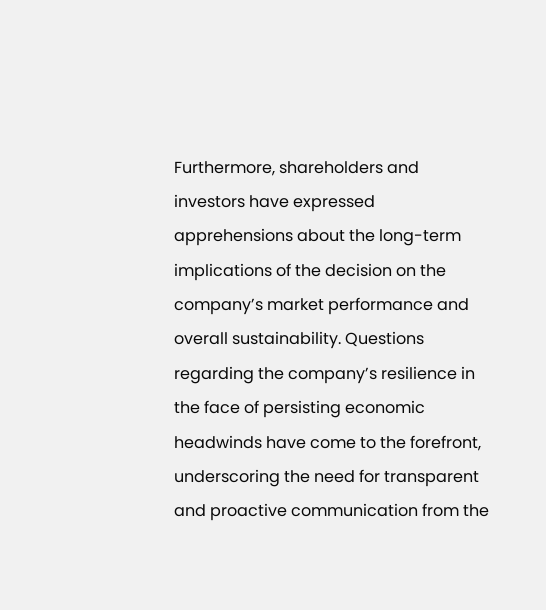Furthermore, shareholders and investors have expressed apprehensions about the long-term implications of the decision on the company’s market performance and overall sustainability. Questions regarding the company’s resilience in the face of persisting economic headwinds have come to the forefront, underscoring the need for transparent and proactive communication from the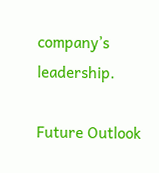company’s leadership.

Future Outlook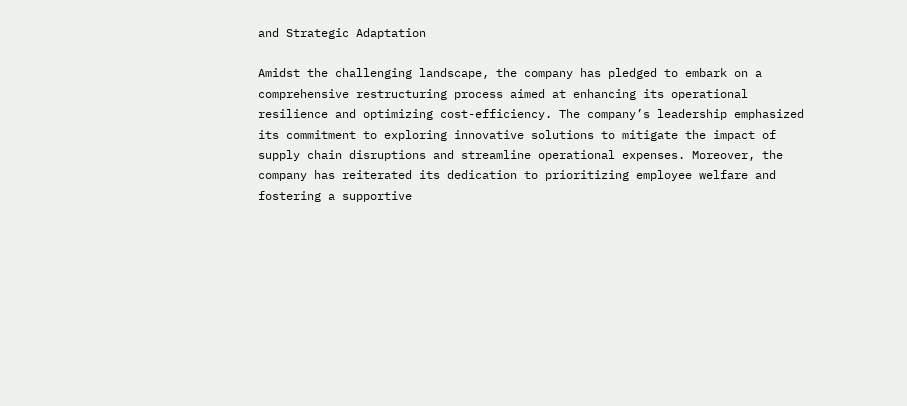and Strategic Adaptation

Amidst the challenging landscape, the company has pledged to embark on a comprehensive restructuring process aimed at enhancing its operational resilience and optimizing cost-efficiency. The company’s leadership emphasized its commitment to exploring innovative solutions to mitigate the impact of supply chain disruptions and streamline operational expenses. Moreover, the company has reiterated its dedication to prioritizing employee welfare and fostering a supportive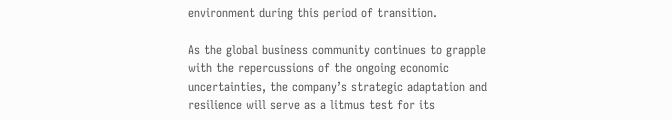environment during this period of transition.

As the global business community continues to grapple with the repercussions of the ongoing economic uncertainties, the company’s strategic adaptation and resilience will serve as a litmus test for its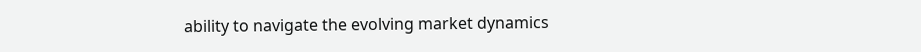ability to navigate the evolving market dynamics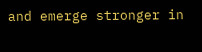and emerge stronger in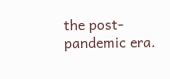the post-pandemic era.